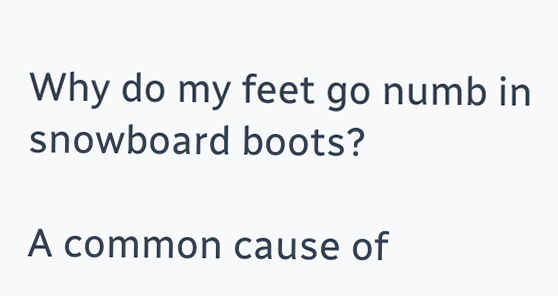Why do my feet go numb in snowboard boots?

A common cause of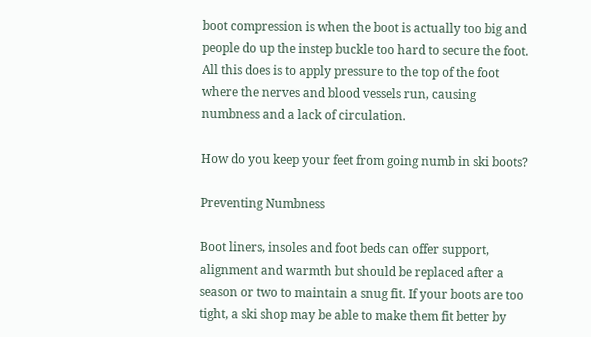boot compression is when the boot is actually too big and people do up the instep buckle too hard to secure the foot. All this does is to apply pressure to the top of the foot where the nerves and blood vessels run, causing numbness and a lack of circulation.

How do you keep your feet from going numb in ski boots?

Preventing Numbness

Boot liners, insoles and foot beds can offer support, alignment and warmth but should be replaced after a season or two to maintain a snug fit. If your boots are too tight, a ski shop may be able to make them fit better by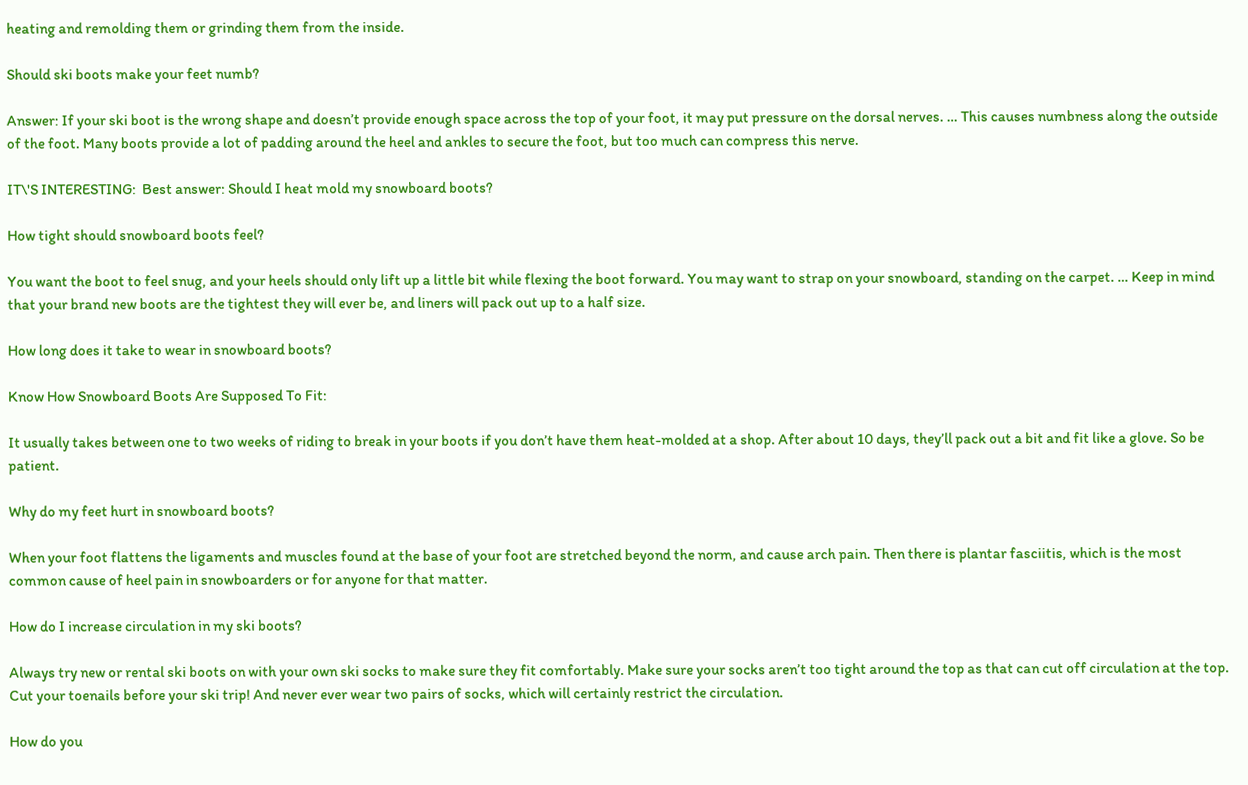heating and remolding them or grinding them from the inside.

Should ski boots make your feet numb?

Answer: If your ski boot is the wrong shape and doesn’t provide enough space across the top of your foot, it may put pressure on the dorsal nerves. … This causes numbness along the outside of the foot. Many boots provide a lot of padding around the heel and ankles to secure the foot, but too much can compress this nerve.

IT\'S INTERESTING:  Best answer: Should I heat mold my snowboard boots?

How tight should snowboard boots feel?

You want the boot to feel snug, and your heels should only lift up a little bit while flexing the boot forward. You may want to strap on your snowboard, standing on the carpet. … Keep in mind that your brand new boots are the tightest they will ever be, and liners will pack out up to a half size.

How long does it take to wear in snowboard boots?

Know How Snowboard Boots Are Supposed To Fit:

It usually takes between one to two weeks of riding to break in your boots if you don’t have them heat-molded at a shop. After about 10 days, they’ll pack out a bit and fit like a glove. So be patient.

Why do my feet hurt in snowboard boots?

When your foot flattens the ligaments and muscles found at the base of your foot are stretched beyond the norm, and cause arch pain. Then there is plantar fasciitis, which is the most common cause of heel pain in snowboarders or for anyone for that matter.

How do I increase circulation in my ski boots?

Always try new or rental ski boots on with your own ski socks to make sure they fit comfortably. Make sure your socks aren’t too tight around the top as that can cut off circulation at the top. Cut your toenails before your ski trip! And never ever wear two pairs of socks, which will certainly restrict the circulation.

How do you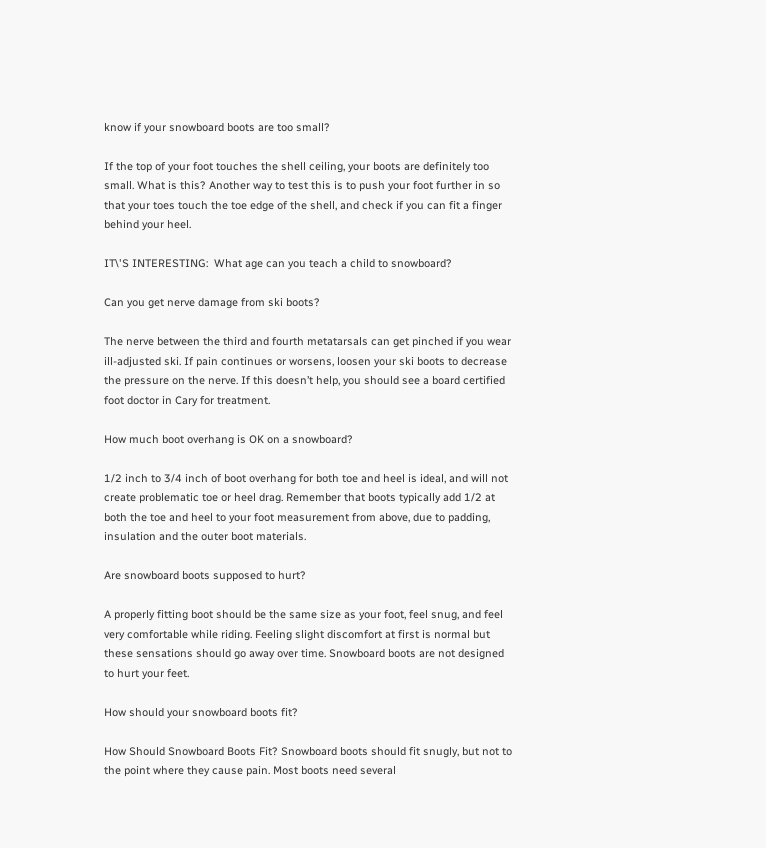know if your snowboard boots are too small?

If the top of your foot touches the shell ceiling, your boots are definitely too small. What is this? Another way to test this is to push your foot further in so that your toes touch the toe edge of the shell, and check if you can fit a finger behind your heel.

IT\'S INTERESTING:  What age can you teach a child to snowboard?

Can you get nerve damage from ski boots?

The nerve between the third and fourth metatarsals can get pinched if you wear ill-adjusted ski. If pain continues or worsens, loosen your ski boots to decrease the pressure on the nerve. If this doesn’t help, you should see a board certified foot doctor in Cary for treatment.

How much boot overhang is OK on a snowboard?

1/2 inch to 3/4 inch of boot overhang for both toe and heel is ideal, and will not create problematic toe or heel drag. Remember that boots typically add 1/2 at both the toe and heel to your foot measurement from above, due to padding, insulation and the outer boot materials.

Are snowboard boots supposed to hurt?

A properly fitting boot should be the same size as your foot, feel snug, and feel very comfortable while riding. Feeling slight discomfort at first is normal but these sensations should go away over time. Snowboard boots are not designed to hurt your feet.

How should your snowboard boots fit?

How Should Snowboard Boots Fit? Snowboard boots should fit snugly, but not to the point where they cause pain. Most boots need several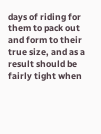days of riding for them to pack out and form to their true size, and as a result should be fairly tight when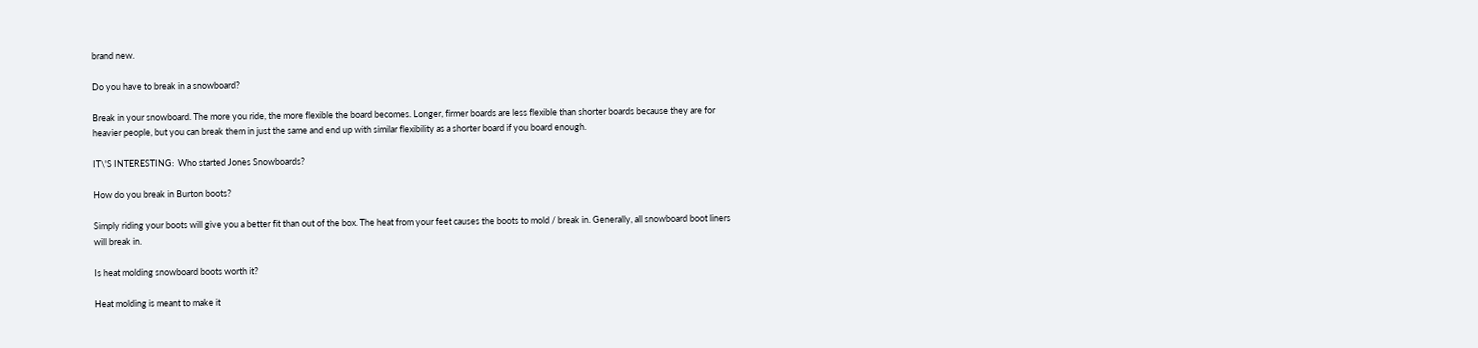brand new.

Do you have to break in a snowboard?

Break in your snowboard. The more you ride, the more flexible the board becomes. Longer, firmer boards are less flexible than shorter boards because they are for heavier people, but you can break them in just the same and end up with similar flexibility as a shorter board if you board enough.

IT\'S INTERESTING:  Who started Jones Snowboards?

How do you break in Burton boots?

Simply riding your boots will give you a better fit than out of the box. The heat from your feet causes the boots to mold / break in. Generally, all snowboard boot liners will break in.

Is heat molding snowboard boots worth it?

Heat molding is meant to make it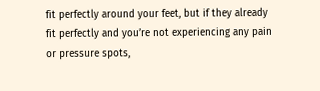fit perfectly around your feet, but if they already fit perfectly and you’re not experiencing any pain or pressure spots,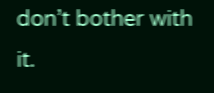don’t bother with it.